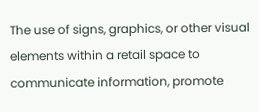The use of signs, graphics, or other visual elements within a retail space to communicate information, promote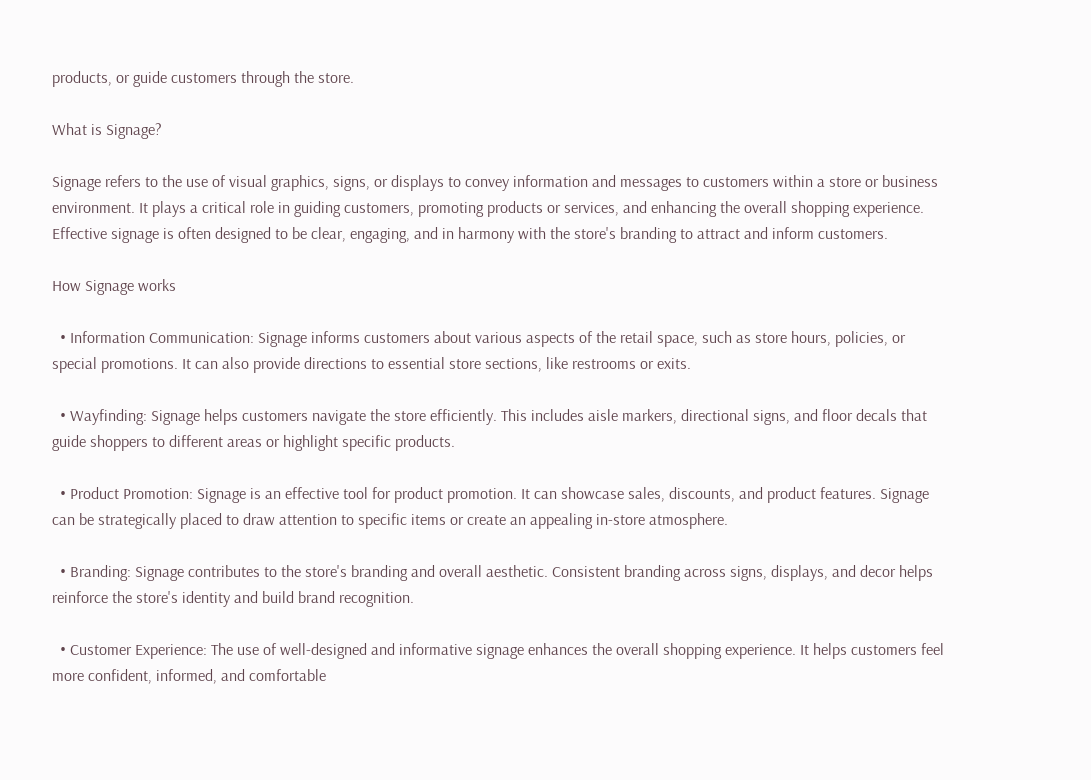products, or guide customers through the store.

What is Signage?

Signage refers to the use of visual graphics, signs, or displays to convey information and messages to customers within a store or business environment. It plays a critical role in guiding customers, promoting products or services, and enhancing the overall shopping experience. Effective signage is often designed to be clear, engaging, and in harmony with the store's branding to attract and inform customers.

How Signage works

  • Information Communication: Signage informs customers about various aspects of the retail space, such as store hours, policies, or special promotions. It can also provide directions to essential store sections, like restrooms or exits.

  • Wayfinding: Signage helps customers navigate the store efficiently. This includes aisle markers, directional signs, and floor decals that guide shoppers to different areas or highlight specific products.

  • Product Promotion: Signage is an effective tool for product promotion. It can showcase sales, discounts, and product features. Signage can be strategically placed to draw attention to specific items or create an appealing in-store atmosphere.

  • Branding: Signage contributes to the store's branding and overall aesthetic. Consistent branding across signs, displays, and decor helps reinforce the store's identity and build brand recognition.

  • Customer Experience: The use of well-designed and informative signage enhances the overall shopping experience. It helps customers feel more confident, informed, and comfortable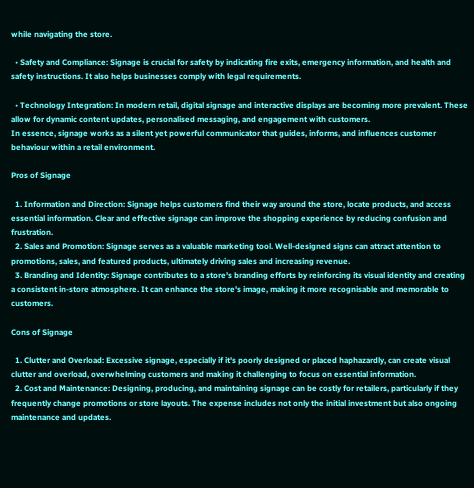while navigating the store.

  • Safety and Compliance: Signage is crucial for safety by indicating fire exits, emergency information, and health and safety instructions. It also helps businesses comply with legal requirements.

  • Technology Integration: In modern retail, digital signage and interactive displays are becoming more prevalent. These allow for dynamic content updates, personalised messaging, and engagement with customers.
In essence, signage works as a silent yet powerful communicator that guides, informs, and influences customer behaviour within a retail environment.

Pros of Signage

  1. Information and Direction: Signage helps customers find their way around the store, locate products, and access essential information. Clear and effective signage can improve the shopping experience by reducing confusion and frustration.
  2. Sales and Promotion: Signage serves as a valuable marketing tool. Well-designed signs can attract attention to promotions, sales, and featured products, ultimately driving sales and increasing revenue.
  3. Branding and Identity: Signage contributes to a store's branding efforts by reinforcing its visual identity and creating a consistent in-store atmosphere. It can enhance the store's image, making it more recognisable and memorable to customers.

Cons of Signage

  1. Clutter and Overload: Excessive signage, especially if it's poorly designed or placed haphazardly, can create visual clutter and overload, overwhelming customers and making it challenging to focus on essential information.
  2. Cost and Maintenance: Designing, producing, and maintaining signage can be costly for retailers, particularly if they frequently change promotions or store layouts. The expense includes not only the initial investment but also ongoing maintenance and updates.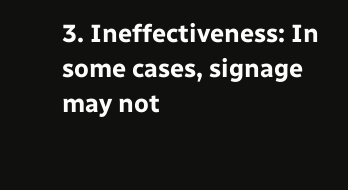3. Ineffectiveness: In some cases, signage may not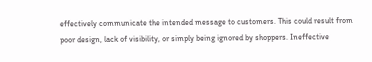effectively communicate the intended message to customers. This could result from poor design, lack of visibility, or simply being ignored by shoppers. Ineffective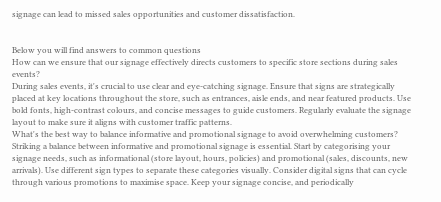signage can lead to missed sales opportunities and customer dissatisfaction.


Below you will find answers to common questions
How can we ensure that our signage effectively directs customers to specific store sections during sales events?
During sales events, it's crucial to use clear and eye-catching signage. Ensure that signs are strategically placed at key locations throughout the store, such as entrances, aisle ends, and near featured products. Use bold fonts, high-contrast colours, and concise messages to guide customers. Regularly evaluate the signage layout to make sure it aligns with customer traffic patterns.
What's the best way to balance informative and promotional signage to avoid overwhelming customers?
Striking a balance between informative and promotional signage is essential. Start by categorising your signage needs, such as informational (store layout, hours, policies) and promotional (sales, discounts, new arrivals). Use different sign types to separate these categories visually. Consider digital signs that can cycle through various promotions to maximise space. Keep your signage concise, and periodically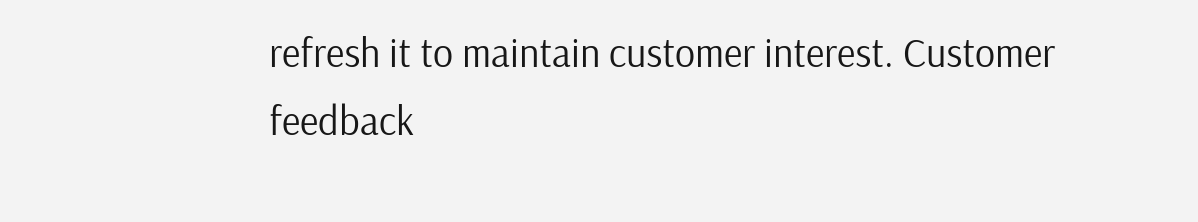refresh it to maintain customer interest. Customer feedback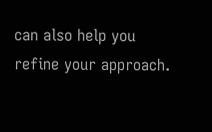can also help you refine your approach.